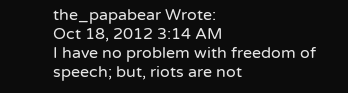the_papabear Wrote:
Oct 18, 2012 3:14 AM
I have no problem with freedom of speech; but, riots are not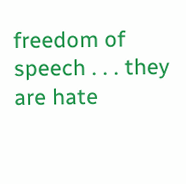freedom of speech . . . they are hate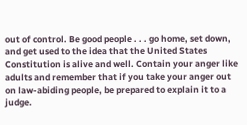out of control. Be good people . . . go home, set down, and get used to the idea that the United States Constitution is alive and well. Contain your anger like adults and remember that if you take your anger out on law-abiding people, be prepared to explain it to a judge.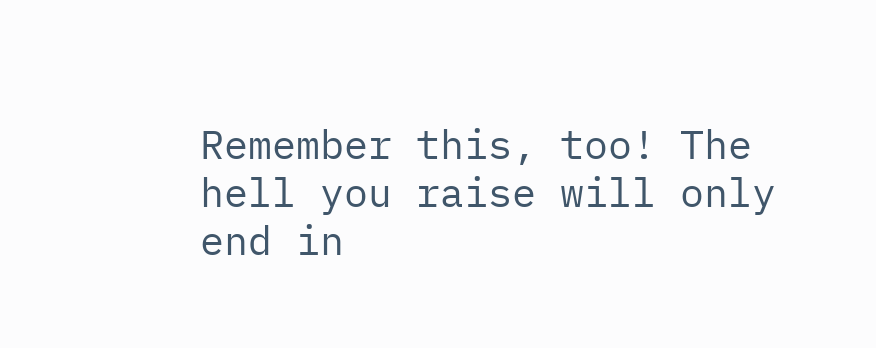Remember this, too! The hell you raise will only end in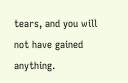tears, and you will not have gained anything.